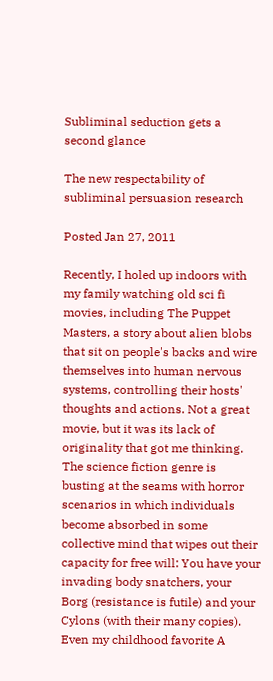Subliminal seduction gets a second glance

The new respectability of subliminal persuasion research

Posted Jan 27, 2011

Recently, I holed up indoors with my family watching old sci fi movies, including The Puppet Masters, a story about alien blobs that sit on people's backs and wire themselves into human nervous systems, controlling their hosts' thoughts and actions. Not a great movie, but it was its lack of originality that got me thinking. The science fiction genre is busting at the seams with horror scenarios in which individuals become absorbed in some collective mind that wipes out their capacity for free will: You have your invading body snatchers, your Borg (resistance is futile) and your Cylons (with their many copies). Even my childhood favorite A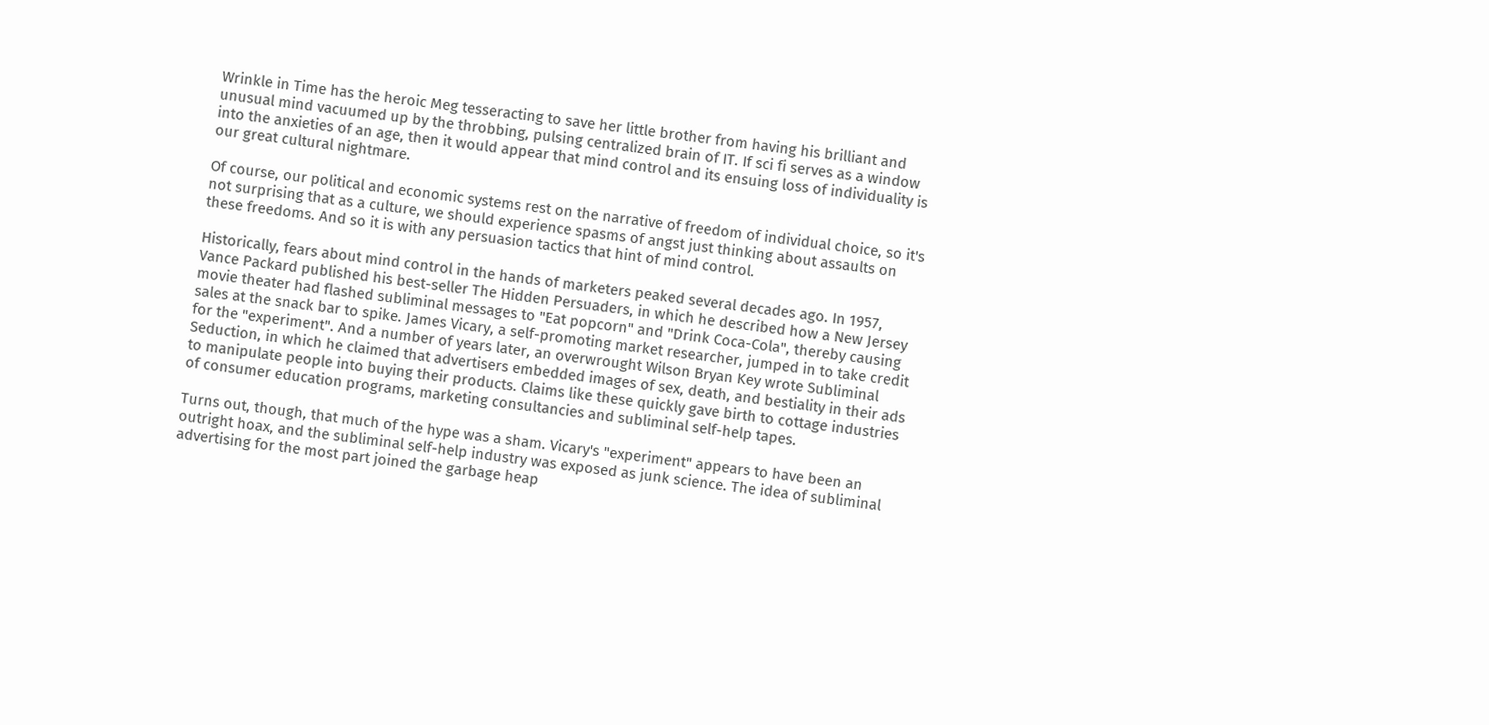Wrinkle in Time has the heroic Meg tesseracting to save her little brother from having his brilliant and unusual mind vacuumed up by the throbbing, pulsing centralized brain of IT. If sci fi serves as a window into the anxieties of an age, then it would appear that mind control and its ensuing loss of individuality is our great cultural nightmare.

Of course, our political and economic systems rest on the narrative of freedom of individual choice, so it's not surprising that as a culture, we should experience spasms of angst just thinking about assaults on these freedoms. And so it is with any persuasion tactics that hint of mind control.

Historically, fears about mind control in the hands of marketers peaked several decades ago. In 1957, Vance Packard published his best-seller The Hidden Persuaders, in which he described how a New Jersey movie theater had flashed subliminal messages to "Eat popcorn" and "Drink Coca-Cola", thereby causing sales at the snack bar to spike. James Vicary, a self-promoting market researcher, jumped in to take credit for the "experiment". And a number of years later, an overwrought Wilson Bryan Key wrote Subliminal Seduction, in which he claimed that advertisers embedded images of sex, death, and bestiality in their ads to manipulate people into buying their products. Claims like these quickly gave birth to cottage industries of consumer education programs, marketing consultancies and subliminal self-help tapes.

Turns out, though, that much of the hype was a sham. Vicary's "experiment" appears to have been an outright hoax, and the subliminal self-help industry was exposed as junk science. The idea of subliminal advertising for the most part joined the garbage heap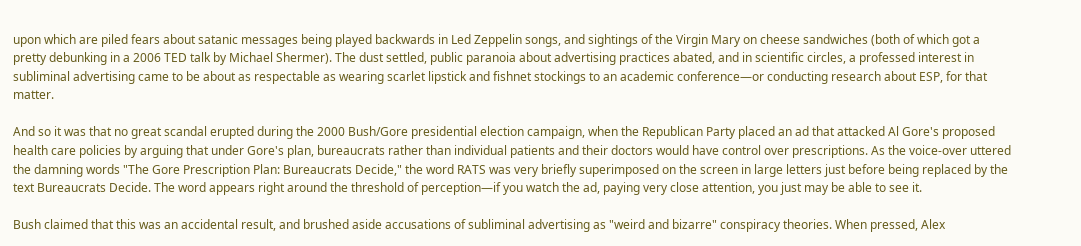upon which are piled fears about satanic messages being played backwards in Led Zeppelin songs, and sightings of the Virgin Mary on cheese sandwiches (both of which got a pretty debunking in a 2006 TED talk by Michael Shermer). The dust settled, public paranoia about advertising practices abated, and in scientific circles, a professed interest in subliminal advertising came to be about as respectable as wearing scarlet lipstick and fishnet stockings to an academic conference—or conducting research about ESP, for that matter.

And so it was that no great scandal erupted during the 2000 Bush/Gore presidential election campaign, when the Republican Party placed an ad that attacked Al Gore's proposed health care policies by arguing that under Gore's plan, bureaucrats rather than individual patients and their doctors would have control over prescriptions. As the voice-over uttered the damning words "The Gore Prescription Plan: Bureaucrats Decide," the word RATS was very briefly superimposed on the screen in large letters just before being replaced by the text Bureaucrats Decide. The word appears right around the threshold of perception—if you watch the ad, paying very close attention, you just may be able to see it.

Bush claimed that this was an accidental result, and brushed aside accusations of subliminal advertising as "weird and bizarre" conspiracy theories. When pressed, Alex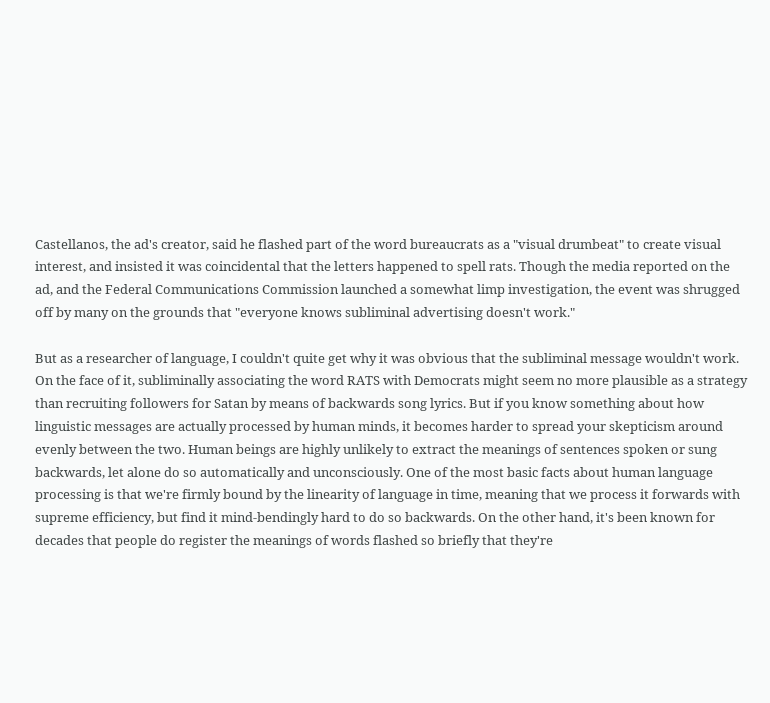Castellanos, the ad's creator, said he flashed part of the word bureaucrats as a "visual drumbeat" to create visual interest, and insisted it was coincidental that the letters happened to spell rats. Though the media reported on the ad, and the Federal Communications Commission launched a somewhat limp investigation, the event was shrugged off by many on the grounds that "everyone knows subliminal advertising doesn't work."

But as a researcher of language, I couldn't quite get why it was obvious that the subliminal message wouldn't work. On the face of it, subliminally associating the word RATS with Democrats might seem no more plausible as a strategy than recruiting followers for Satan by means of backwards song lyrics. But if you know something about how linguistic messages are actually processed by human minds, it becomes harder to spread your skepticism around evenly between the two. Human beings are highly unlikely to extract the meanings of sentences spoken or sung backwards, let alone do so automatically and unconsciously. One of the most basic facts about human language processing is that we're firmly bound by the linearity of language in time, meaning that we process it forwards with supreme efficiency, but find it mind-bendingly hard to do so backwards. On the other hand, it's been known for decades that people do register the meanings of words flashed so briefly that they're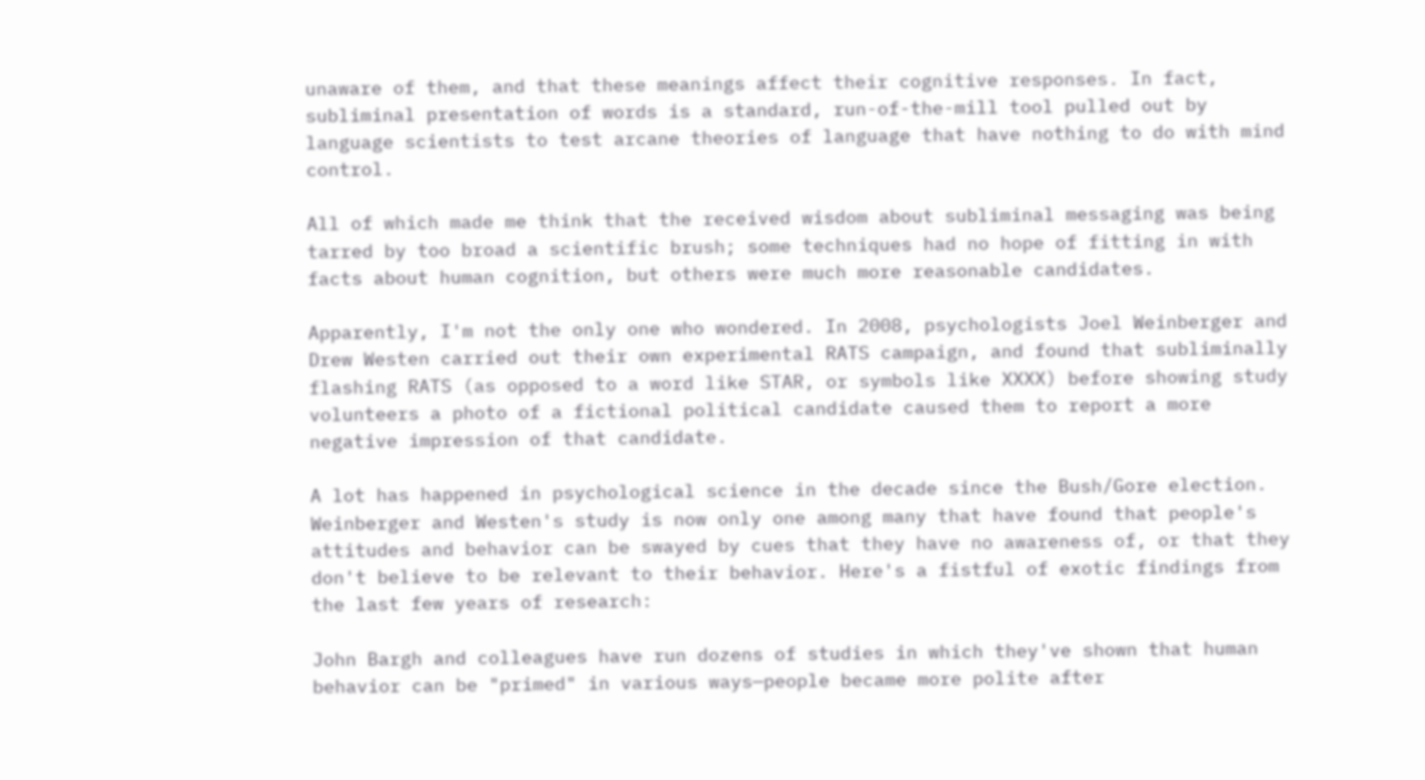unaware of them, and that these meanings affect their cognitive responses. In fact, subliminal presentation of words is a standard, run-of-the-mill tool pulled out by language scientists to test arcane theories of language that have nothing to do with mind control.

All of which made me think that the received wisdom about subliminal messaging was being tarred by too broad a scientific brush; some techniques had no hope of fitting in with facts about human cognition, but others were much more reasonable candidates.

Apparently, I'm not the only one who wondered. In 2008, psychologists Joel Weinberger and Drew Westen carried out their own experimental RATS campaign, and found that subliminally flashing RATS (as opposed to a word like STAR, or symbols like XXXX) before showing study volunteers a photo of a fictional political candidate caused them to report a more negative impression of that candidate.

A lot has happened in psychological science in the decade since the Bush/Gore election. Weinberger and Westen's study is now only one among many that have found that people's attitudes and behavior can be swayed by cues that they have no awareness of, or that they don't believe to be relevant to their behavior. Here's a fistful of exotic findings from the last few years of research:

John Bargh and colleagues have run dozens of studies in which they've shown that human behavior can be "primed" in various ways—people became more polite after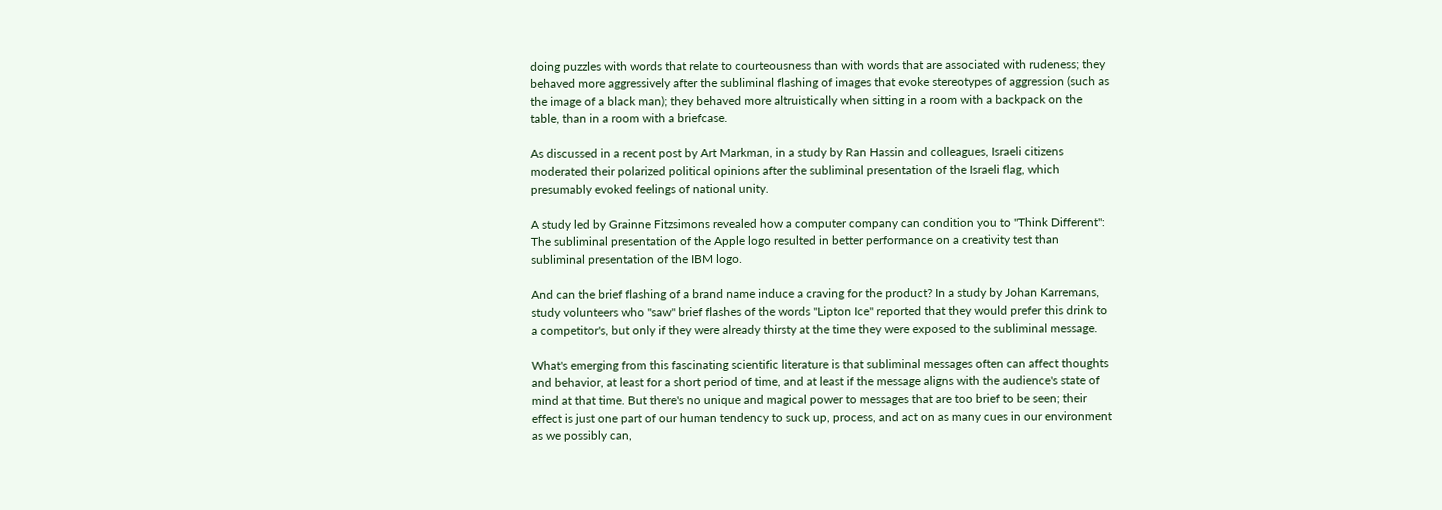doing puzzles with words that relate to courteousness than with words that are associated with rudeness; they behaved more aggressively after the subliminal flashing of images that evoke stereotypes of aggression (such as the image of a black man); they behaved more altruistically when sitting in a room with a backpack on the table, than in a room with a briefcase.

As discussed in a recent post by Art Markman, in a study by Ran Hassin and colleagues, Israeli citizens moderated their polarized political opinions after the subliminal presentation of the Israeli flag, which presumably evoked feelings of national unity.

A study led by Grainne Fitzsimons revealed how a computer company can condition you to "Think Different": The subliminal presentation of the Apple logo resulted in better performance on a creativity test than subliminal presentation of the IBM logo.

And can the brief flashing of a brand name induce a craving for the product? In a study by Johan Karremans, study volunteers who "saw" brief flashes of the words "Lipton Ice" reported that they would prefer this drink to a competitor's, but only if they were already thirsty at the time they were exposed to the subliminal message.

What's emerging from this fascinating scientific literature is that subliminal messages often can affect thoughts and behavior, at least for a short period of time, and at least if the message aligns with the audience's state of mind at that time. But there's no unique and magical power to messages that are too brief to be seen; their effect is just one part of our human tendency to suck up, process, and act on as many cues in our environment as we possibly can,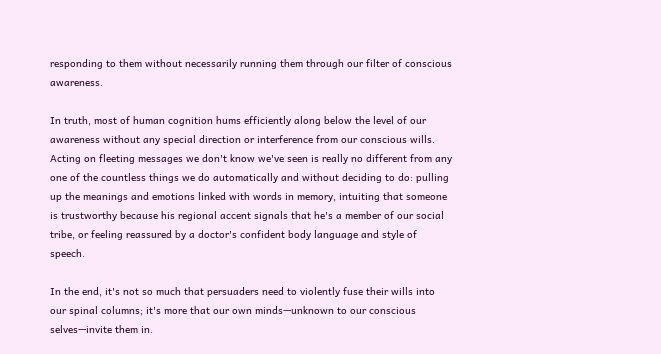responding to them without necessarily running them through our filter of conscious awareness.

In truth, most of human cognition hums efficiently along below the level of our awareness without any special direction or interference from our conscious wills. Acting on fleeting messages we don't know we've seen is really no different from any one of the countless things we do automatically and without deciding to do: pulling up the meanings and emotions linked with words in memory, intuiting that someone is trustworthy because his regional accent signals that he's a member of our social tribe, or feeling reassured by a doctor's confident body language and style of speech.

In the end, it's not so much that persuaders need to violently fuse their wills into our spinal columns; it's more that our own minds—unknown to our conscious selves—invite them in.